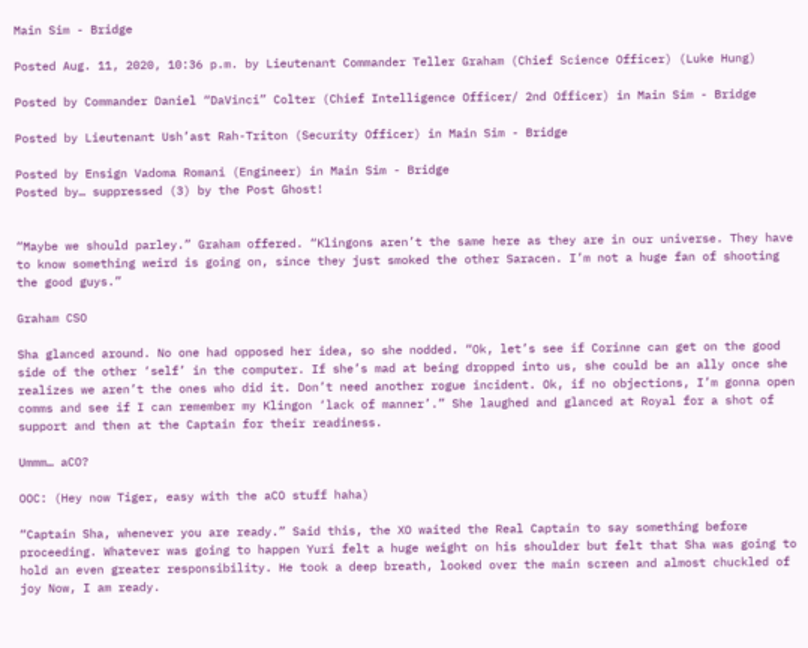Main Sim - Bridge

Posted Aug. 11, 2020, 10:36 p.m. by Lieutenant Commander Teller Graham (Chief Science Officer) (Luke Hung)

Posted by Commander Daniel “DaVinci” Colter (Chief Intelligence Officer/ 2nd Officer) in Main Sim - Bridge

Posted by Lieutenant Ush’ast Rah-Triton (Security Officer) in Main Sim - Bridge

Posted by Ensign Vadoma Romani (Engineer) in Main Sim - Bridge
Posted by… suppressed (3) by the Post Ghost!


“Maybe we should parley.” Graham offered. “Klingons aren’t the same here as they are in our universe. They have to know something weird is going on, since they just smoked the other Saracen. I’m not a huge fan of shooting the good guys.”

Graham CSO

Sha glanced around. No one had opposed her idea, so she nodded. “Ok, let’s see if Corinne can get on the good side of the other ‘self’ in the computer. If she’s mad at being dropped into us, she could be an ally once she realizes we aren’t the ones who did it. Don’t need another rogue incident. Ok, if no objections, I’m gonna open comms and see if I can remember my Klingon ‘lack of manner’.” She laughed and glanced at Royal for a shot of support and then at the Captain for their readiness.

Ummm… aCO?

OOC: (Hey now Tiger, easy with the aCO stuff haha)

“Captain Sha, whenever you are ready.” Said this, the XO waited the Real Captain to say something before proceeding. Whatever was going to happen Yuri felt a huge weight on his shoulder but felt that Sha was going to hold an even greater responsibility. He took a deep breath, looked over the main screen and almost chuckled of joy Now, I am ready.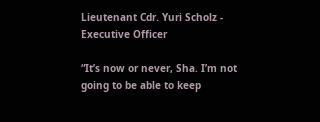Lieutenant Cdr. Yuri Scholz - Executive Officer

“It’s now or never, Sha. I’m not going to be able to keep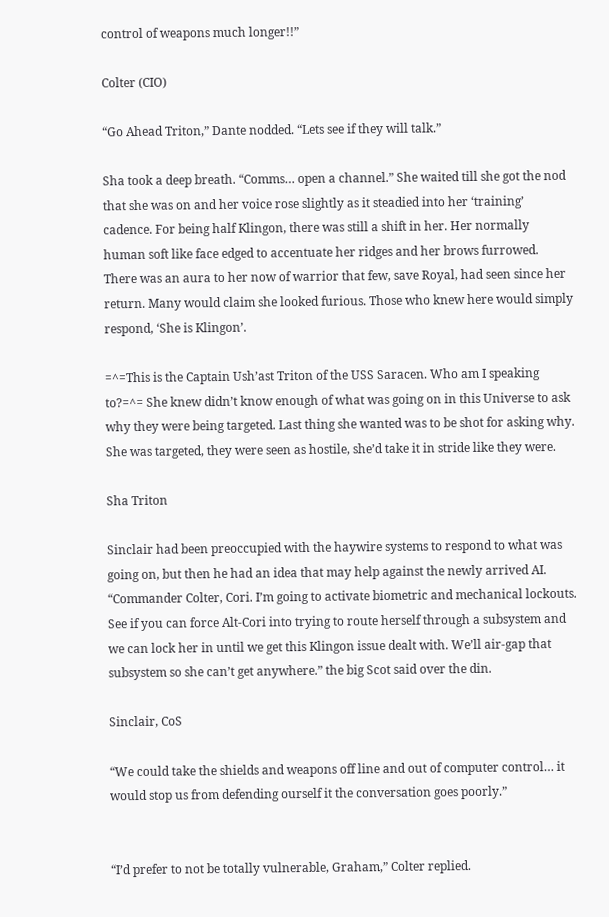control of weapons much longer!!”

Colter (CIO)

“Go Ahead Triton,” Dante nodded. “Lets see if they will talk.”

Sha took a deep breath. “Comms… open a channel.” She waited till she got the nod that she was on and her voice rose slightly as it steadied into her ‘training’ cadence. For being half Klingon, there was still a shift in her. Her normally human soft like face edged to accentuate her ridges and her brows furrowed. There was an aura to her now of warrior that few, save Royal, had seen since her return. Many would claim she looked furious. Those who knew here would simply respond, ‘She is Klingon’.

=^=This is the Captain Ush’ast Triton of the USS Saracen. Who am I speaking to?=^= She knew didn’t know enough of what was going on in this Universe to ask why they were being targeted. Last thing she wanted was to be shot for asking why. She was targeted, they were seen as hostile, she’d take it in stride like they were.

Sha Triton

Sinclair had been preoccupied with the haywire systems to respond to what was going on, but then he had an idea that may help against the newly arrived AI. “Commander Colter, Cori. I’m going to activate biometric and mechanical lockouts. See if you can force Alt-Cori into trying to route herself through a subsystem and we can lock her in until we get this Klingon issue dealt with. We’ll air-gap that subsystem so she can’t get anywhere.” the big Scot said over the din.

Sinclair, CoS

“We could take the shields and weapons off line and out of computer control… it would stop us from defending ourself it the conversation goes poorly.”


“I’d prefer to not be totally vulnerable, Graham,” Colter replied.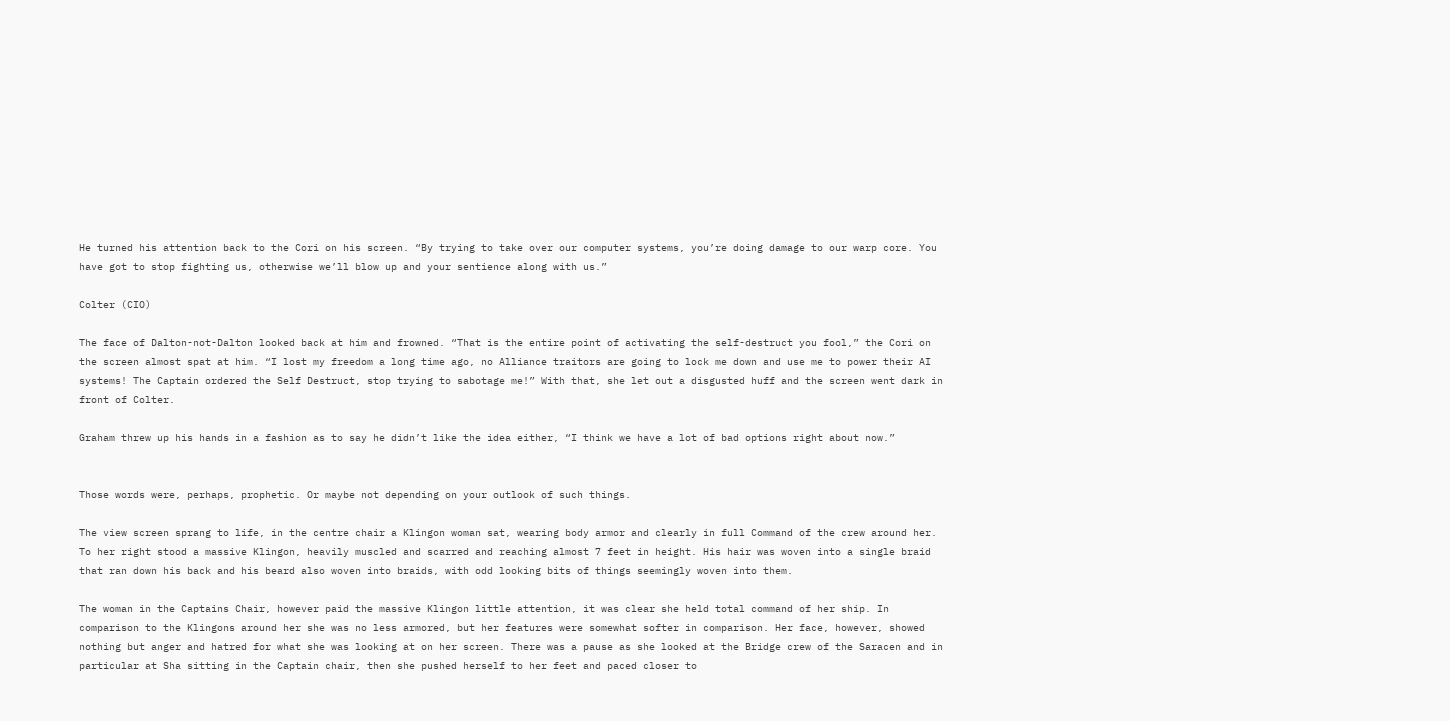He turned his attention back to the Cori on his screen. “By trying to take over our computer systems, you’re doing damage to our warp core. You have got to stop fighting us, otherwise we’ll blow up and your sentience along with us.”

Colter (CIO)

The face of Dalton-not-Dalton looked back at him and frowned. “That is the entire point of activating the self-destruct you fool,” the Cori on the screen almost spat at him. “I lost my freedom a long time ago, no Alliance traitors are going to lock me down and use me to power their AI systems! The Captain ordered the Self Destruct, stop trying to sabotage me!” With that, she let out a disgusted huff and the screen went dark in front of Colter.

Graham threw up his hands in a fashion as to say he didn’t like the idea either, “I think we have a lot of bad options right about now.”


Those words were, perhaps, prophetic. Or maybe not depending on your outlook of such things.

The view screen sprang to life, in the centre chair a Klingon woman sat, wearing body armor and clearly in full Command of the crew around her. To her right stood a massive Klingon, heavily muscled and scarred and reaching almost 7 feet in height. His hair was woven into a single braid that ran down his back and his beard also woven into braids, with odd looking bits of things seemingly woven into them.

The woman in the Captains Chair, however paid the massive Klingon little attention, it was clear she held total command of her ship. In comparison to the Klingons around her she was no less armored, but her features were somewhat softer in comparison. Her face, however, showed nothing but anger and hatred for what she was looking at on her screen. There was a pause as she looked at the Bridge crew of the Saracen and in particular at Sha sitting in the Captain chair, then she pushed herself to her feet and paced closer to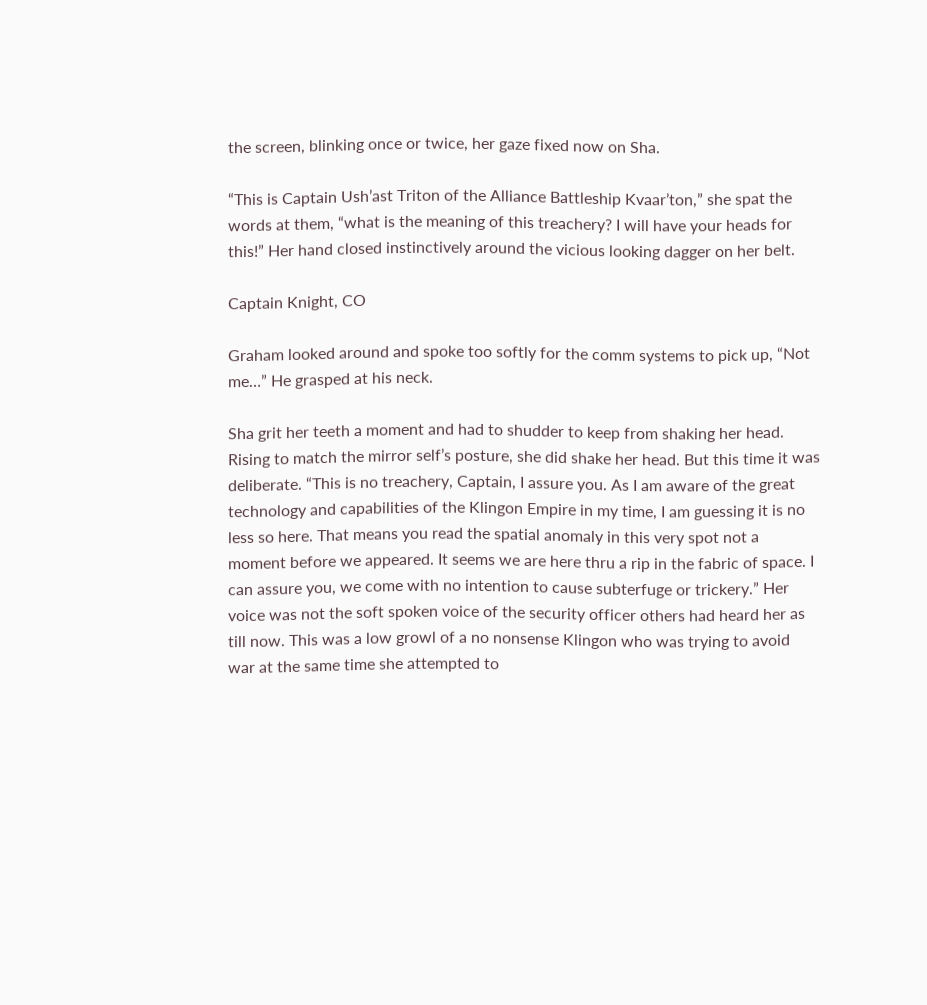the screen, blinking once or twice, her gaze fixed now on Sha.

“This is Captain Ush’ast Triton of the Alliance Battleship Kvaar’ton,” she spat the words at them, “what is the meaning of this treachery? I will have your heads for this!” Her hand closed instinctively around the vicious looking dagger on her belt.

Captain Knight, CO

Graham looked around and spoke too softly for the comm systems to pick up, “Not me…” He grasped at his neck.

Sha grit her teeth a moment and had to shudder to keep from shaking her head. Rising to match the mirror self’s posture, she did shake her head. But this time it was deliberate. “This is no treachery, Captain, I assure you. As I am aware of the great technology and capabilities of the Klingon Empire in my time, I am guessing it is no less so here. That means you read the spatial anomaly in this very spot not a moment before we appeared. It seems we are here thru a rip in the fabric of space. I can assure you, we come with no intention to cause subterfuge or trickery.” Her voice was not the soft spoken voice of the security officer others had heard her as till now. This was a low growl of a no nonsense Klingon who was trying to avoid war at the same time she attempted to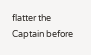flatter the Captain before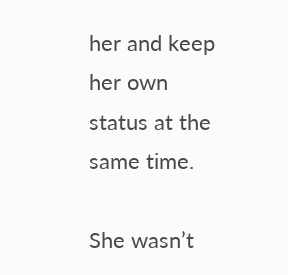her and keep her own status at the same time.

She wasn’t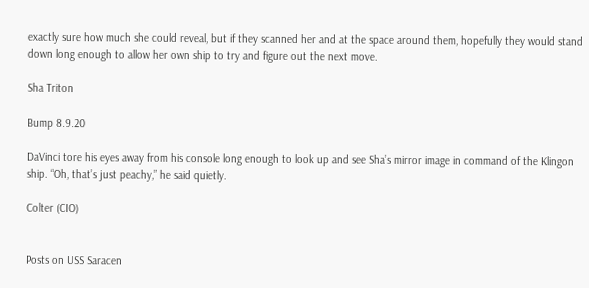exactly sure how much she could reveal, but if they scanned her and at the space around them, hopefully they would stand down long enough to allow her own ship to try and figure out the next move.

Sha Triton

Bump 8.9.20

DaVinci tore his eyes away from his console long enough to look up and see Sha’s mirror image in command of the Klingon ship. “Oh, that’s just peachy,” he said quietly.

Colter (CIO)


Posts on USS Saracen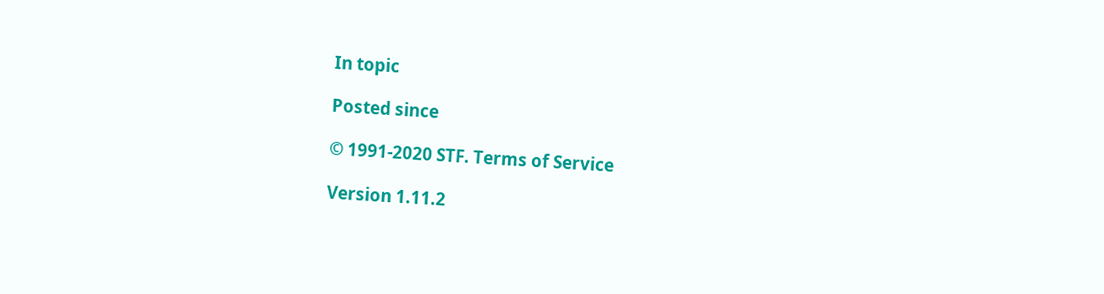In topic

Posted since

© 1991-2020 STF. Terms of Service

Version 1.11.2